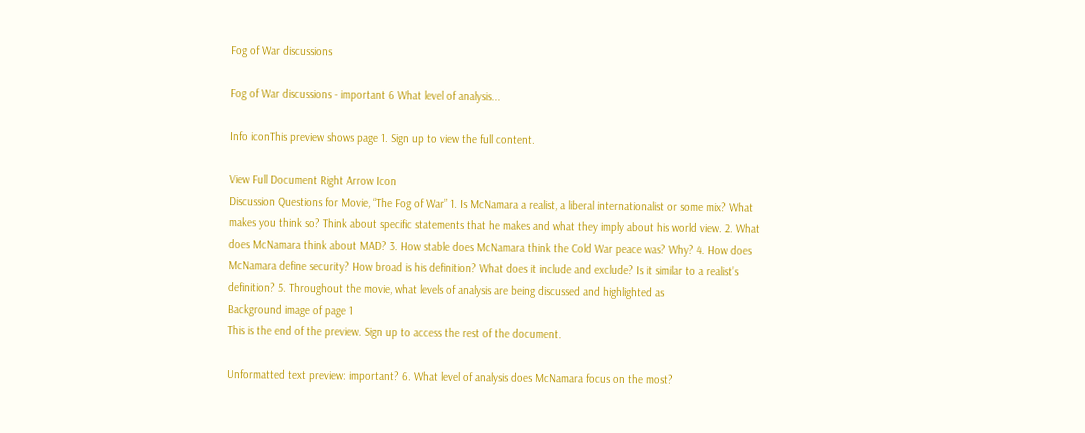Fog of War discussions

Fog of War discussions - important 6 What level of analysis...

Info iconThis preview shows page 1. Sign up to view the full content.

View Full Document Right Arrow Icon
Discussion Questions for Movie, “The Fog of War” 1. Is McNamara a realist, a liberal internationalist or some mix? What makes you think so? Think about specific statements that he makes and what they imply about his world view. 2. What does McNamara think about MAD? 3. How stable does McNamara think the Cold War peace was? Why? 4. How does McNamara define security? How broad is his definition? What does it include and exclude? Is it similar to a realist’s definition? 5. Throughout the movie, what levels of analysis are being discussed and highlighted as
Background image of page 1
This is the end of the preview. Sign up to access the rest of the document.

Unformatted text preview: important? 6. What level of analysis does McNamara focus on the most?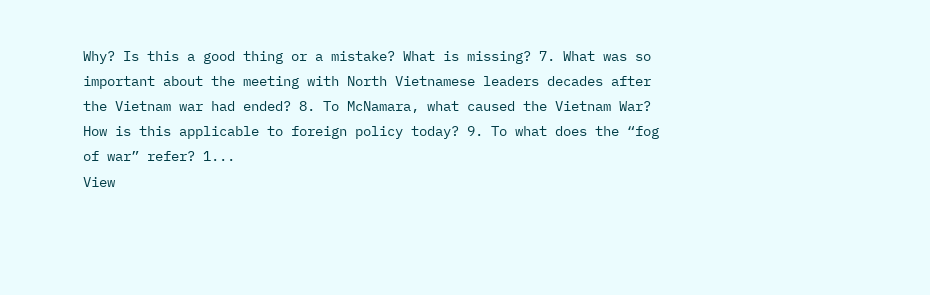Why? Is this a good thing or a mistake? What is missing? 7. What was so important about the meeting with North Vietnamese leaders decades after the Vietnam war had ended? 8. To McNamara, what caused the Vietnam War? How is this applicable to foreign policy today? 9. To what does the “fog of war” refer? 1...
View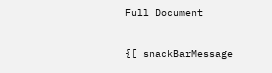Full Document

{[ snackBarMessage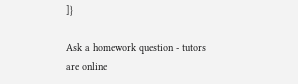]}

Ask a homework question - tutors are online